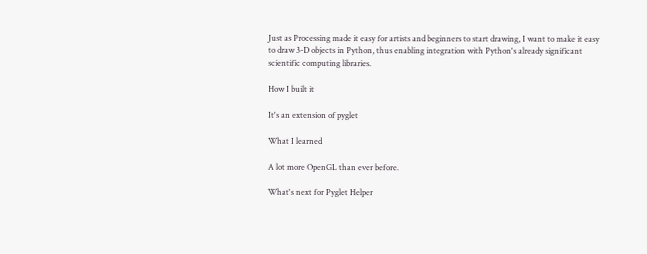Just as Processing made it easy for artists and beginners to start drawing, I want to make it easy to draw 3-D objects in Python, thus enabling integration with Python's already significant scientific computing libraries.

How I built it

It's an extension of pyglet

What I learned

A lot more OpenGL than ever before.

What's next for Pyglet Helper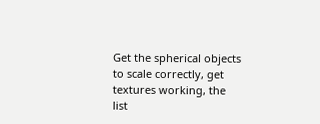Get the spherical objects to scale correctly, get textures working, the list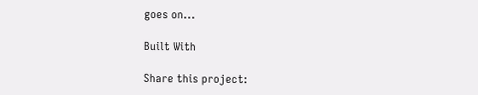goes on...

Built With

Share this project: